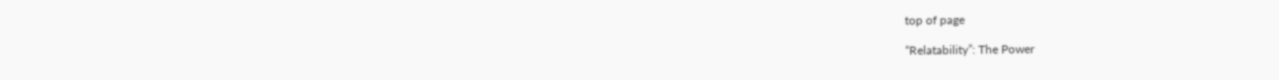top of page

“Relatability”: The Power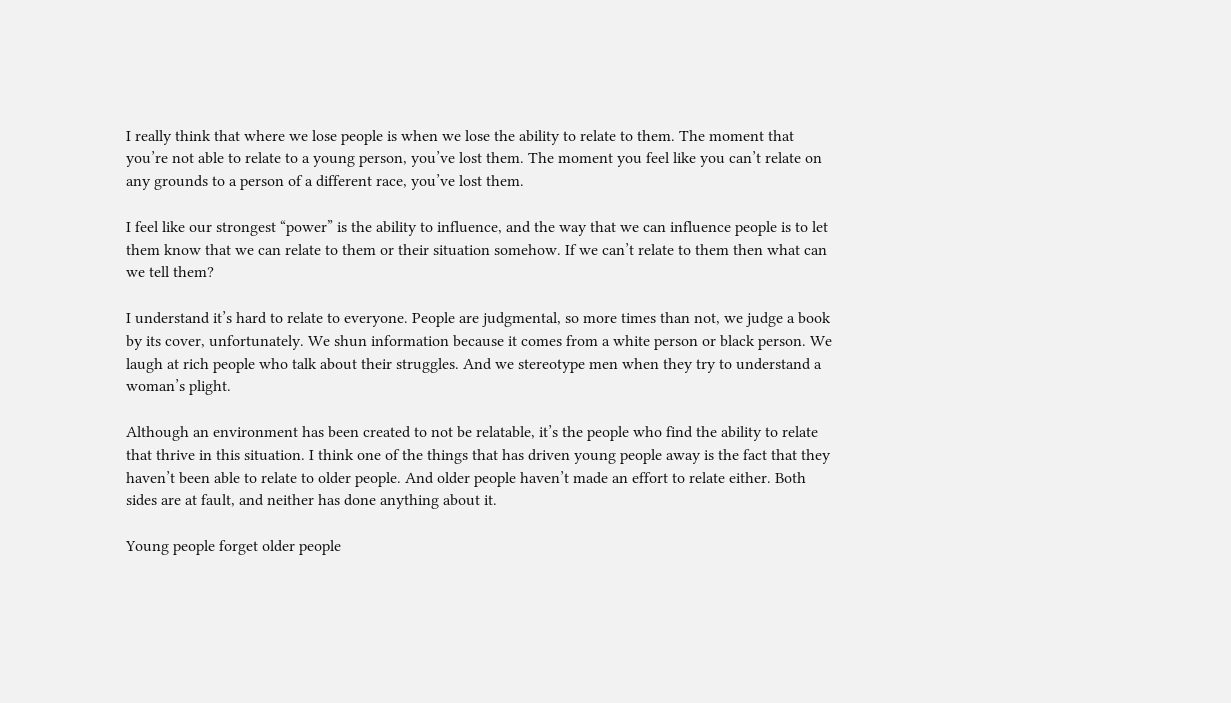I really think that where we lose people is when we lose the ability to relate to them. The moment that you’re not able to relate to a young person, you’ve lost them. The moment you feel like you can’t relate on any grounds to a person of a different race, you’ve lost them.

I feel like our strongest “power” is the ability to influence, and the way that we can influence people is to let them know that we can relate to them or their situation somehow. If we can’t relate to them then what can we tell them?

I understand it’s hard to relate to everyone. People are judgmental, so more times than not, we judge a book by its cover, unfortunately. We shun information because it comes from a white person or black person. We laugh at rich people who talk about their struggles. And we stereotype men when they try to understand a woman’s plight.

Although an environment has been created to not be relatable, it’s the people who find the ability to relate that thrive in this situation. I think one of the things that has driven young people away is the fact that they haven’t been able to relate to older people. And older people haven’t made an effort to relate either. Both sides are at fault, and neither has done anything about it.

Young people forget older people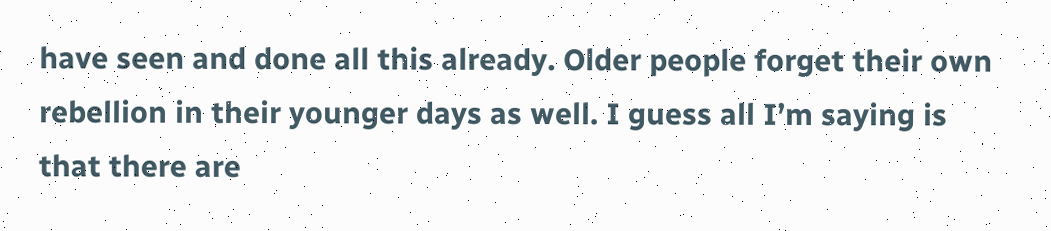have seen and done all this already. Older people forget their own rebellion in their younger days as well. I guess all I’m saying is that there are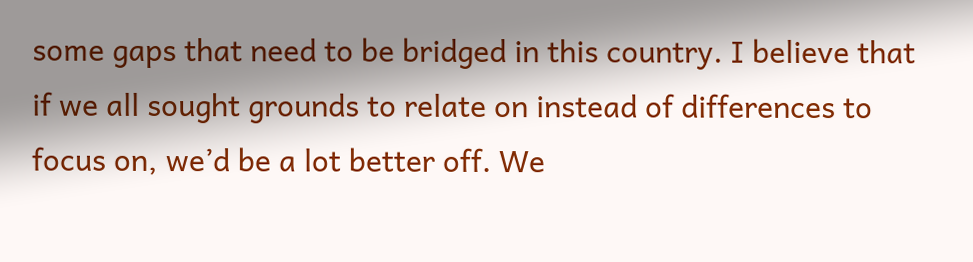some gaps that need to be bridged in this country. I believe that if we all sought grounds to relate on instead of differences to focus on, we’d be a lot better off. We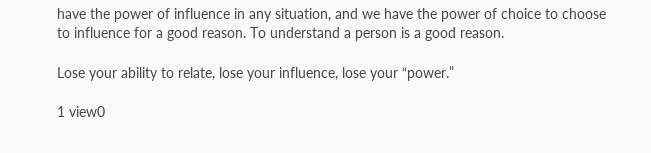have the power of influence in any situation, and we have the power of choice to choose to influence for a good reason. To understand a person is a good reason.

Lose your ability to relate, lose your influence, lose your “power.”

1 view0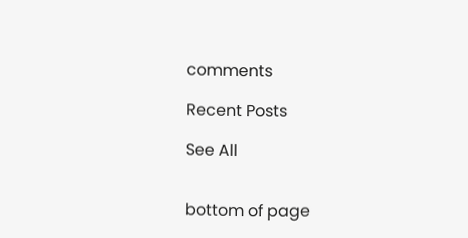comments

Recent Posts

See All


bottom of page